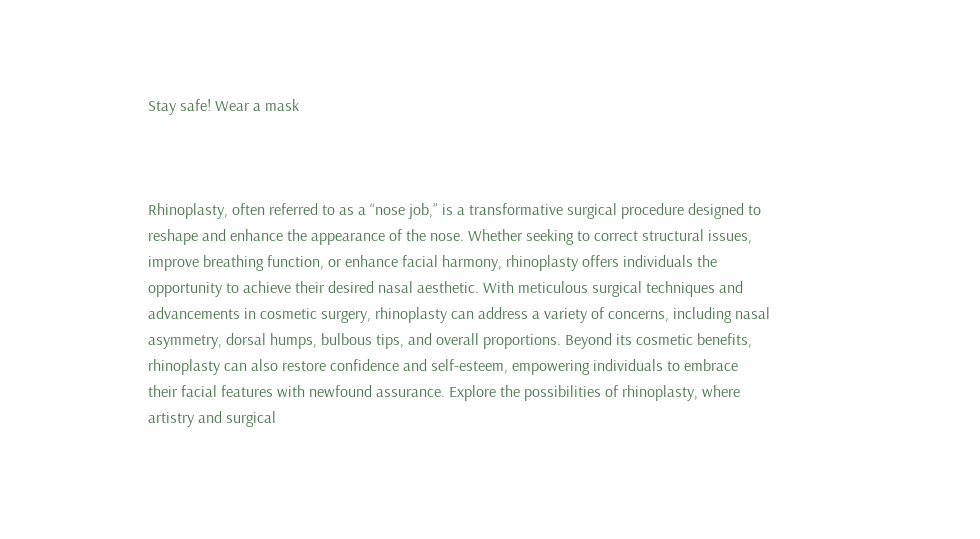Stay safe! Wear a mask



Rhinoplasty, often referred to as a “nose job,” is a transformative surgical procedure designed to reshape and enhance the appearance of the nose. Whether seeking to correct structural issues, improve breathing function, or enhance facial harmony, rhinoplasty offers individuals the opportunity to achieve their desired nasal aesthetic. With meticulous surgical techniques and advancements in cosmetic surgery, rhinoplasty can address a variety of concerns, including nasal asymmetry, dorsal humps, bulbous tips, and overall proportions. Beyond its cosmetic benefits, rhinoplasty can also restore confidence and self-esteem, empowering individuals to embrace their facial features with newfound assurance. Explore the possibilities of rhinoplasty, where artistry and surgical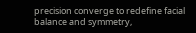precision converge to redefine facial balance and symmetry,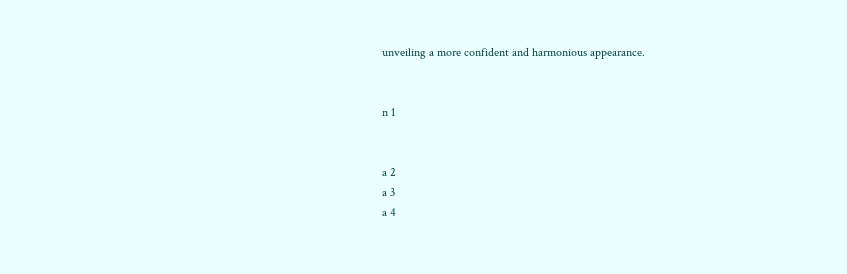unveiling a more confident and harmonious appearance.


n 1


a 2
a 3
a 4